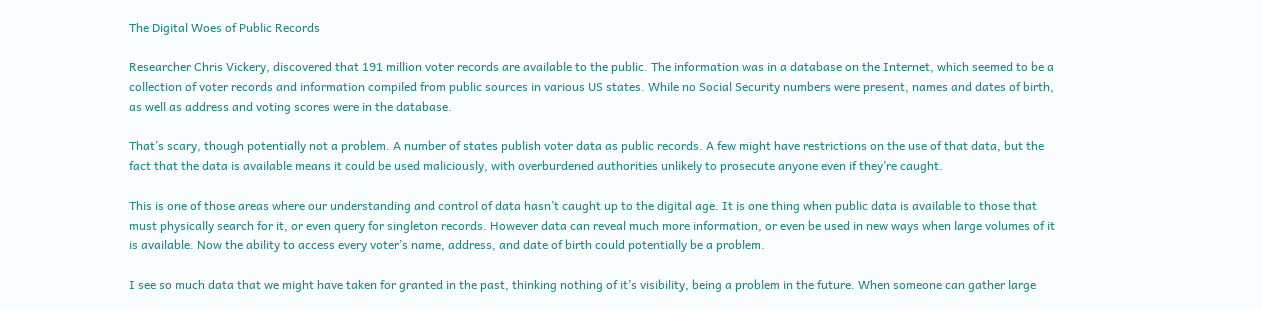The Digital Woes of Public Records

Researcher Chris Vickery, discovered that 191 million voter records are available to the public. The information was in a database on the Internet, which seemed to be a collection of voter records and information compiled from public sources in various US states. While no Social Security numbers were present, names and dates of birth, as well as address and voting scores were in the database.

That’s scary, though potentially not a problem. A number of states publish voter data as public records. A few might have restrictions on the use of that data, but the fact that the data is available means it could be used maliciously, with overburdened authorities unlikely to prosecute anyone even if they’re caught.

This is one of those areas where our understanding and control of data hasn’t caught up to the digital age. It is one thing when public data is available to those that must physically search for it, or even query for singleton records. However data can reveal much more information, or even be used in new ways when large volumes of it is available. Now the ability to access every voter’s name, address, and date of birth could potentially be a problem.

I see so much data that we might have taken for granted in the past, thinking nothing of it’s visibility, being a problem in the future. When someone can gather large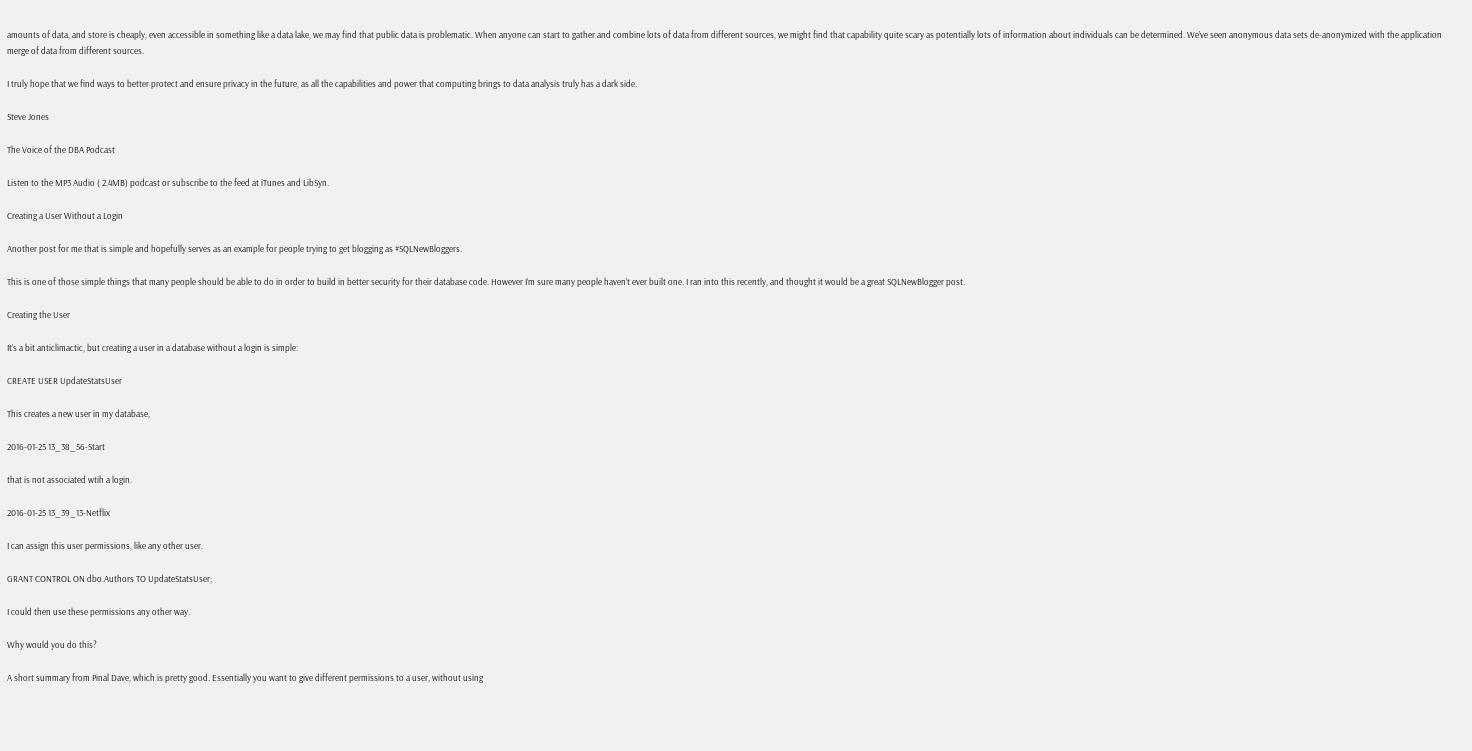amounts of data, and store is cheaply, even accessible in something like a data lake, we may find that public data is problematic. When anyone can start to gather and combine lots of data from different sources, we might find that capability quite scary as potentially lots of information about individuals can be determined. We’ve seen anonymous data sets de-anonymized with the application merge of data from different sources.

I truly hope that we find ways to better protect and ensure privacy in the future, as all the capabilities and power that computing brings to data analysis truly has a dark side.

Steve Jones

The Voice of the DBA Podcast

Listen to the MP3 Audio ( 2.4MB) podcast or subscribe to the feed at iTunes and LibSyn.

Creating a User Without a Login

Another post for me that is simple and hopefully serves as an example for people trying to get blogging as #SQLNewBloggers.

This is one of those simple things that many people should be able to do in order to build in better security for their database code. However I’m sure many people haven’t ever built one. I ran into this recently, and thought it would be a great SQLNewBlogger post.

Creating the User

It’s a bit anticlimactic, but creating a user in a database without a login is simple:

CREATE USER UpdateStatsUser

This creates a new user in my database,

2016-01-25 13_38_56-Start

that is not associated wtih a login.

2016-01-25 13_39_13-Netflix

I can assign this user permissions, like any other user.

GRANT CONTROL ON dbo.Authors TO UpdateStatsUser;

I could then use these permissions any other way.

Why would you do this?

A short summary from Pinal Dave, which is pretty good. Essentially you want to give different permissions to a user, without using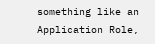something like an Application Role,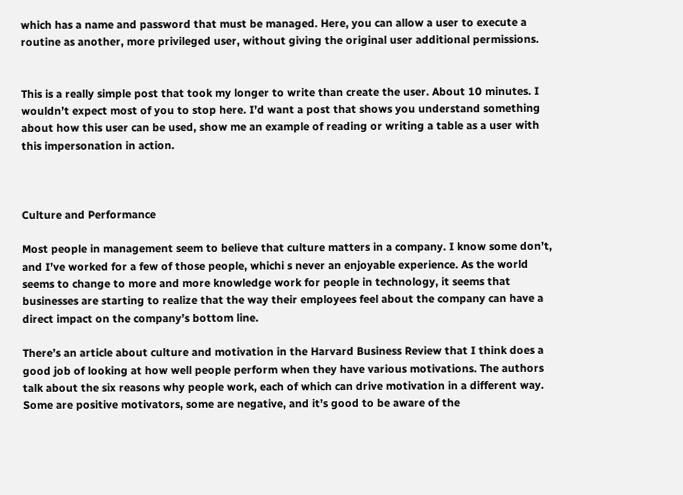which has a name and password that must be managed. Here, you can allow a user to execute a routine as another, more privileged user, without giving the original user additional permissions.


This is a really simple post that took my longer to write than create the user. About 10 minutes. I wouldn’t expect most of you to stop here. I’d want a post that shows you understand something about how this user can be used, show me an example of reading or writing a table as a user with this impersonation in action.



Culture and Performance

Most people in management seem to believe that culture matters in a company. I know some don’t, and I’ve worked for a few of those people, whichi s never an enjoyable experience. As the world seems to change to more and more knowledge work for people in technology, it seems that businesses are starting to realize that the way their employees feel about the company can have a direct impact on the company’s bottom line.

There’s an article about culture and motivation in the Harvard Business Review that I think does a good job of looking at how well people perform when they have various motivations. The authors talk about the six reasons why people work, each of which can drive motivation in a different way. Some are positive motivators, some are negative, and it’s good to be aware of the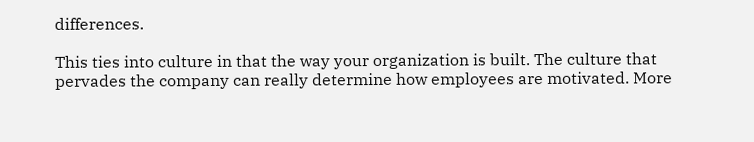differences.

This ties into culture in that the way your organization is built. The culture that pervades the company can really determine how employees are motivated. More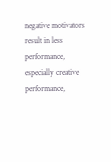negative motivators result in less performance, especially creative performance,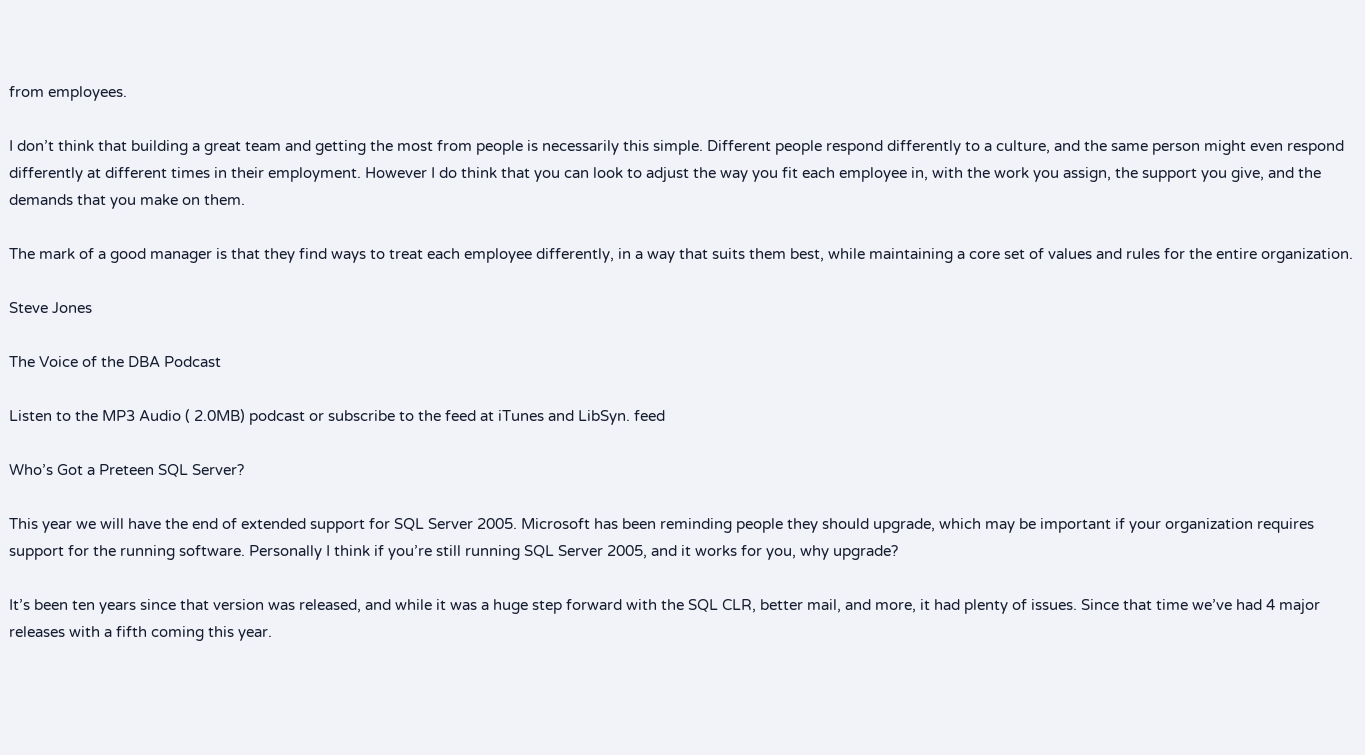from employees.

I don’t think that building a great team and getting the most from people is necessarily this simple. Different people respond differently to a culture, and the same person might even respond differently at different times in their employment. However I do think that you can look to adjust the way you fit each employee in, with the work you assign, the support you give, and the demands that you make on them.

The mark of a good manager is that they find ways to treat each employee differently, in a way that suits them best, while maintaining a core set of values and rules for the entire organization.

Steve Jones

The Voice of the DBA Podcast

Listen to the MP3 Audio ( 2.0MB) podcast or subscribe to the feed at iTunes and LibSyn. feed

Who’s Got a Preteen SQL Server?

This year we will have the end of extended support for SQL Server 2005. Microsoft has been reminding people they should upgrade, which may be important if your organization requires support for the running software. Personally I think if you’re still running SQL Server 2005, and it works for you, why upgrade?

It’s been ten years since that version was released, and while it was a huge step forward with the SQL CLR, better mail, and more, it had plenty of issues. Since that time we’ve had 4 major releases with a fifth coming this year.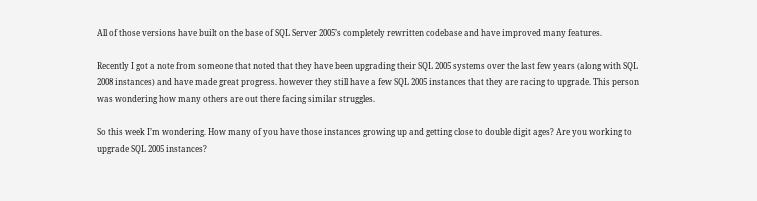All of those versions have built on the base of SQL Server 2005’s completely rewritten codebase and have improved many features.

Recently I got a note from someone that noted that they have been upgrading their SQL 2005 systems over the last few years (along with SQL 2008 instances) and have made great progress. however they still have a few SQL 2005 instances that they are racing to upgrade. This person was wondering how many others are out there facing similar struggles.

So this week I’m wondering. How many of you have those instances growing up and getting close to double digit ages? Are you working to upgrade SQL 2005 instances?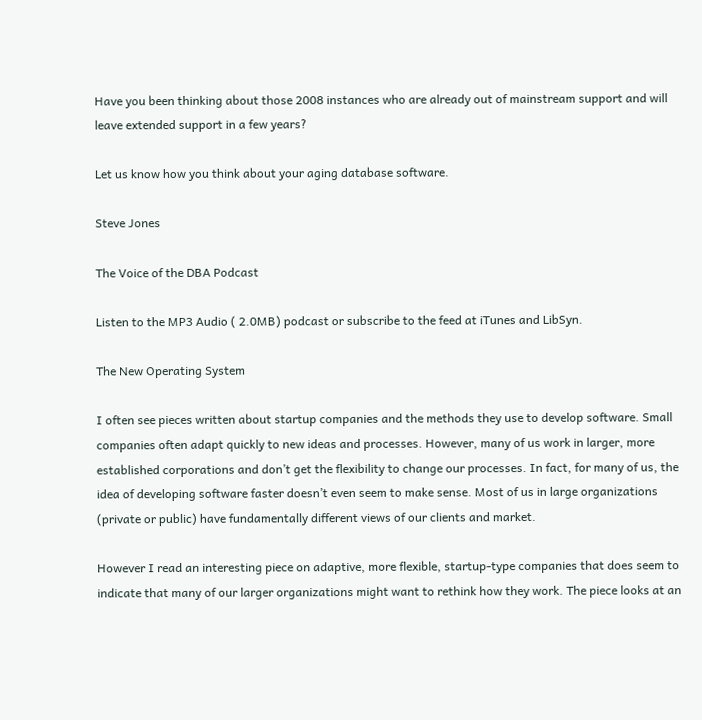Have you been thinking about those 2008 instances who are already out of mainstream support and will leave extended support in a few years?

Let us know how you think about your aging database software.

Steve Jones

The Voice of the DBA Podcast

Listen to the MP3 Audio ( 2.0MB) podcast or subscribe to the feed at iTunes and LibSyn.

The New Operating System

I often see pieces written about startup companies and the methods they use to develop software. Small companies often adapt quickly to new ideas and processes. However, many of us work in larger, more established corporations and don’t get the flexibility to change our processes. In fact, for many of us, the idea of developing software faster doesn’t even seem to make sense. Most of us in large organizations (private or public) have fundamentally different views of our clients and market.

However I read an interesting piece on adaptive, more flexible, startup-type companies that does seem to indicate that many of our larger organizations might want to rethink how they work. The piece looks at an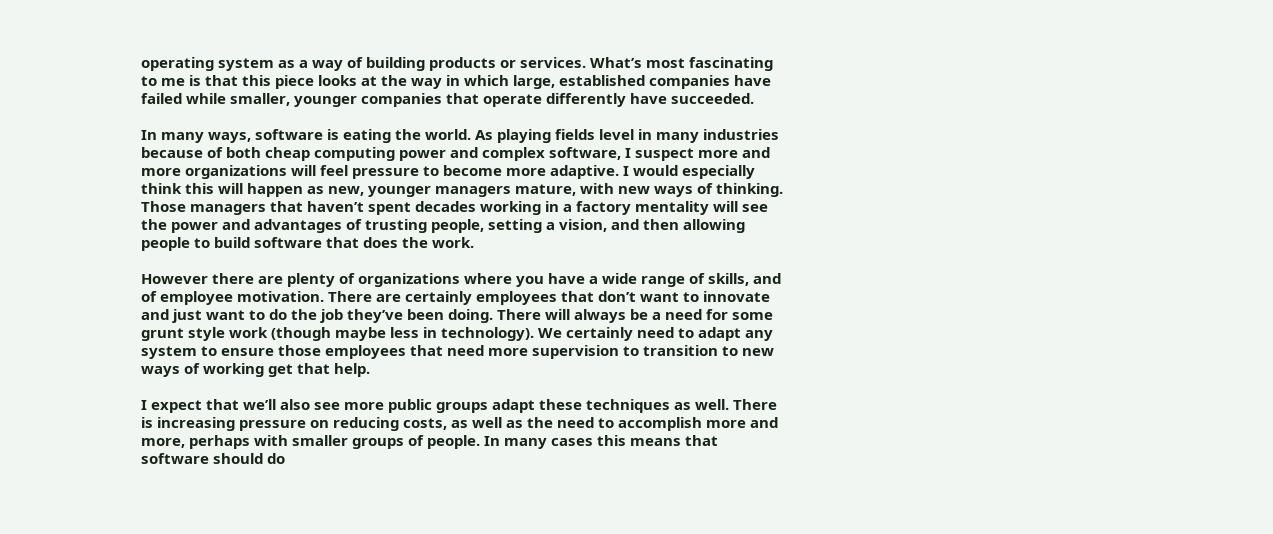operating system as a way of building products or services. What’s most fascinating to me is that this piece looks at the way in which large, established companies have failed while smaller, younger companies that operate differently have succeeded.

In many ways, software is eating the world. As playing fields level in many industries because of both cheap computing power and complex software, I suspect more and more organizations will feel pressure to become more adaptive. I would especially think this will happen as new, younger managers mature, with new ways of thinking. Those managers that haven’t spent decades working in a factory mentality will see the power and advantages of trusting people, setting a vision, and then allowing people to build software that does the work.

However there are plenty of organizations where you have a wide range of skills, and of employee motivation. There are certainly employees that don’t want to innovate and just want to do the job they’ve been doing. There will always be a need for some grunt style work (though maybe less in technology). We certainly need to adapt any system to ensure those employees that need more supervision to transition to new ways of working get that help.

I expect that we’ll also see more public groups adapt these techniques as well. There is increasing pressure on reducing costs, as well as the need to accomplish more and more, perhaps with smaller groups of people. In many cases this means that software should do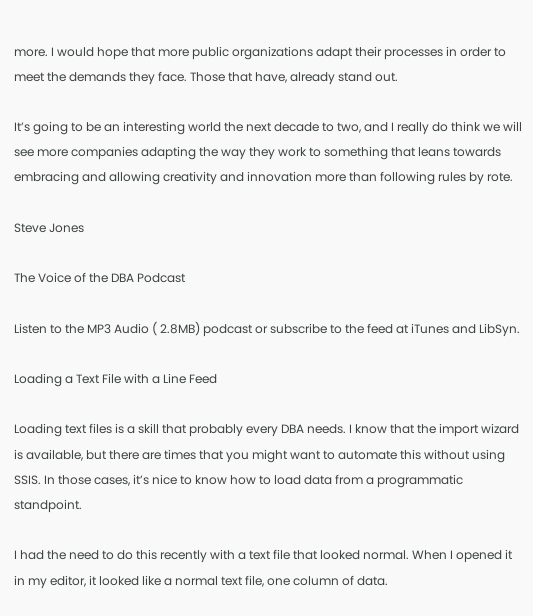more. I would hope that more public organizations adapt their processes in order to meet the demands they face. Those that have, already stand out.

It’s going to be an interesting world the next decade to two, and I really do think we will see more companies adapting the way they work to something that leans towards embracing and allowing creativity and innovation more than following rules by rote.

Steve Jones

The Voice of the DBA Podcast

Listen to the MP3 Audio ( 2.8MB) podcast or subscribe to the feed at iTunes and LibSyn.

Loading a Text File with a Line Feed

Loading text files is a skill that probably every DBA needs. I know that the import wizard is available, but there are times that you might want to automate this without using SSIS. In those cases, it’s nice to know how to load data from a programmatic standpoint.

I had the need to do this recently with a text file that looked normal. When I opened it in my editor, it looked like a normal text file, one column of data.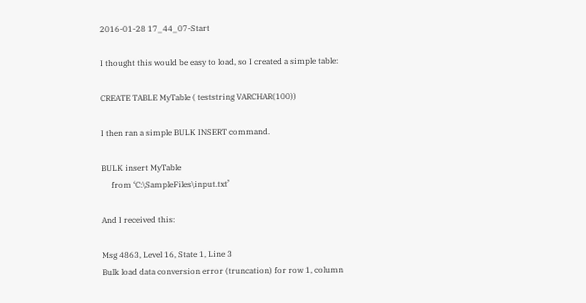2016-01-28 17_44_07-Start

I thought this would be easy to load, so I created a simple table:

CREATE TABLE MyTable ( teststring VARCHAR(100))

I then ran a simple BULK INSERT command.

BULK insert MyTable
     from ‘C:\SampleFiles\input.txt’

And I received this:

Msg 4863, Level 16, State 1, Line 3
Bulk load data conversion error (truncation) for row 1, column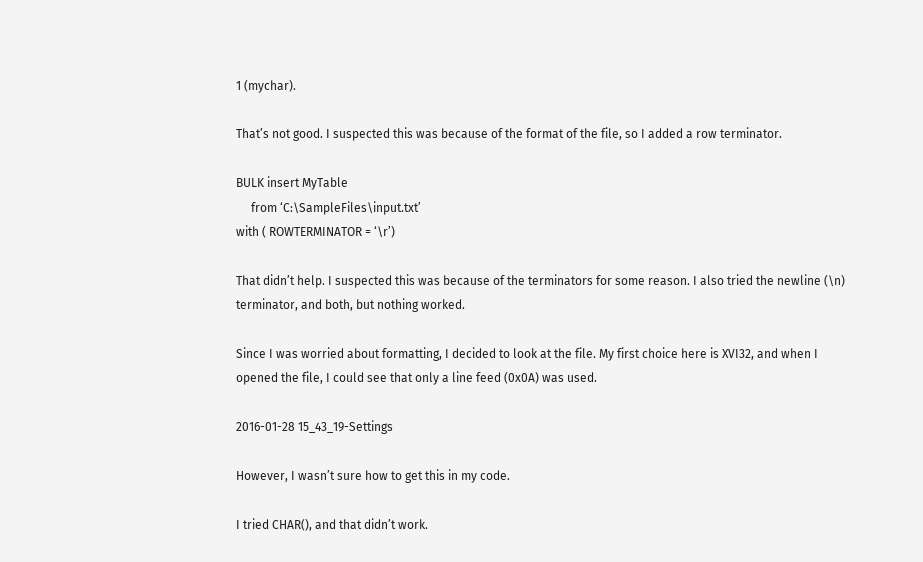1 (mychar).

That’s not good. I suspected this was because of the format of the file, so I added a row terminator.

BULK insert MyTable
     from ‘C:\SampleFiles\input.txt’
with ( ROWTERMINATOR = ‘\r’)

That didn’t help. I suspected this was because of the terminators for some reason. I also tried the newline (\n) terminator, and both, but nothing worked.

Since I was worried about formatting, I decided to look at the file. My first choice here is XVI32, and when I opened the file, I could see that only a line feed (0x0A) was used.

2016-01-28 15_43_19-Settings

However, I wasn’t sure how to get this in my code.

I tried CHAR(), and that didn’t work.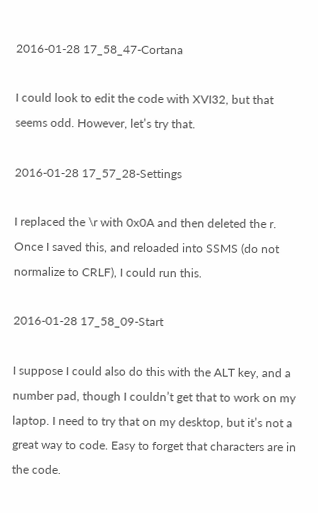2016-01-28 17_58_47-Cortana

I could look to edit the code with XVI32, but that seems odd. However, let’s try that.

2016-01-28 17_57_28-Settings

I replaced the \r with 0x0A and then deleted the r. Once I saved this, and reloaded into SSMS (do not normalize to CRLF), I could run this.

2016-01-28 17_58_09-Start

I suppose I could also do this with the ALT key, and a number pad, though I couldn’t get that to work on my laptop. I need to try that on my desktop, but it’s not a great way to code. Easy to forget that characters are in the code.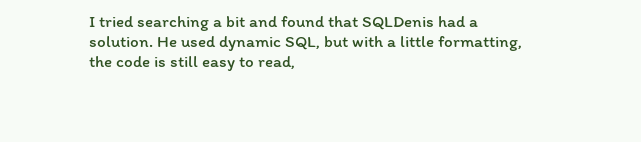I tried searching a bit and found that SQLDenis had a solution. He used dynamic SQL, but with a little formatting, the code is still easy to read,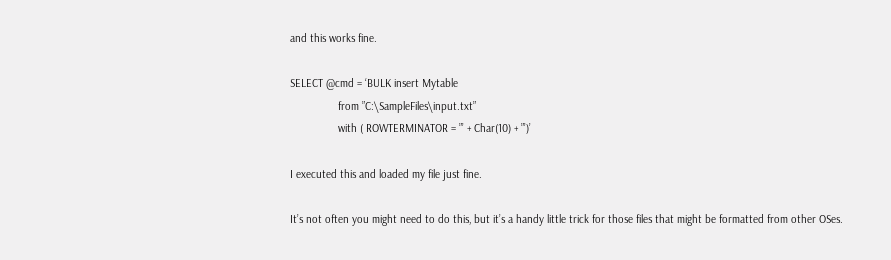and this works fine.

SELECT @cmd = ‘BULK insert Mytable
                from ”C:\SampleFiles\input.txt”
                with ( ROWTERMINATOR = ”’ + Char(10) + ”’)’

I executed this and loaded my file just fine.

It’s not often you might need to do this, but it’s a handy little trick for those files that might be formatted from other OSes.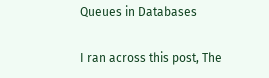Queues in Databases

I ran across this post, The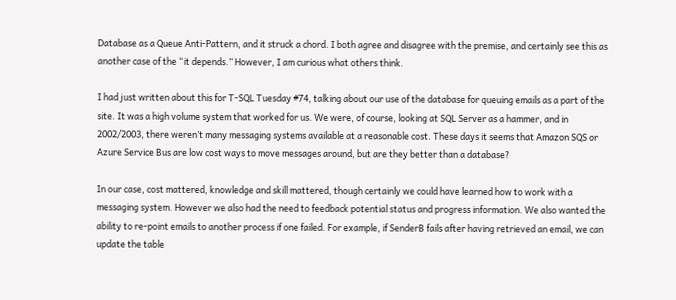Database as a Queue Anti-Pattern, and it struck a chord. I both agree and disagree with the premise, and certainly see this as another case of the “it depends.” However, I am curious what others think.

I had just written about this for T-SQL Tuesday #74, talking about our use of the database for queuing emails as a part of the site. It was a high volume system that worked for us. We were, of course, looking at SQL Server as a hammer, and in 2002/2003, there weren’t many messaging systems available at a reasonable cost. These days it seems that Amazon SQS or Azure Service Bus are low cost ways to move messages around, but are they better than a database?

In our case, cost mattered, knowledge and skill mattered, though certainly we could have learned how to work with a messaging system. However we also had the need to feedback potential status and progress information. We also wanted the ability to re-point emails to another process if one failed. For example, if SenderB fails after having retrieved an email, we can update the table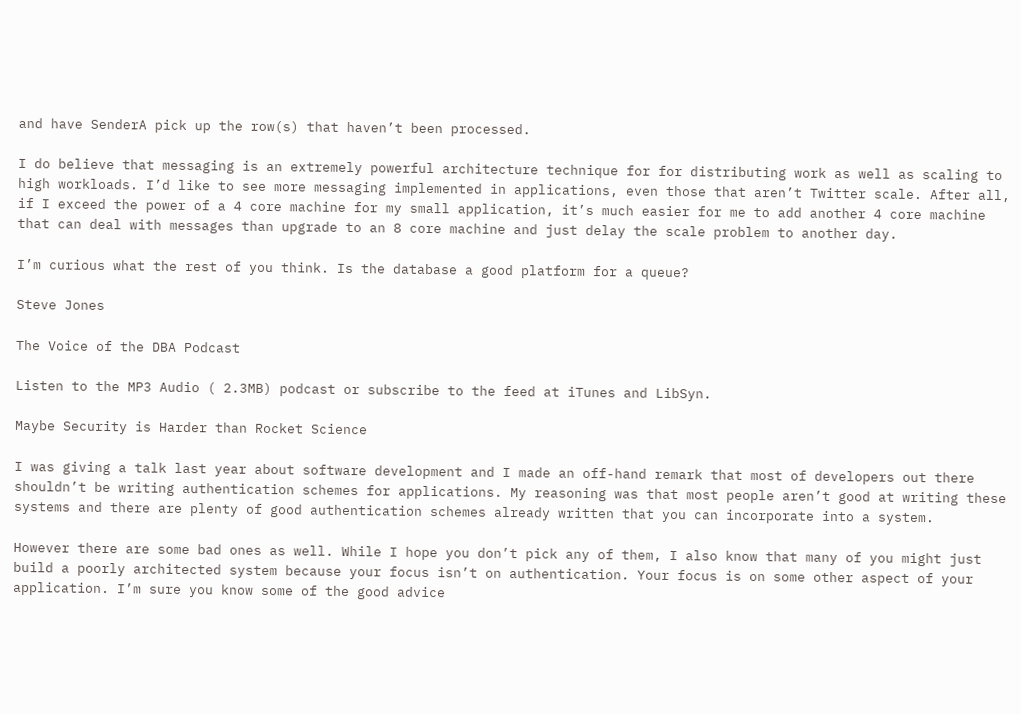and have SenderA pick up the row(s) that haven’t been processed.

I do believe that messaging is an extremely powerful architecture technique for for distributing work as well as scaling to high workloads. I’d like to see more messaging implemented in applications, even those that aren’t Twitter scale. After all, if I exceed the power of a 4 core machine for my small application, it’s much easier for me to add another 4 core machine that can deal with messages than upgrade to an 8 core machine and just delay the scale problem to another day.

I’m curious what the rest of you think. Is the database a good platform for a queue?

Steve Jones

The Voice of the DBA Podcast

Listen to the MP3 Audio ( 2.3MB) podcast or subscribe to the feed at iTunes and LibSyn.

Maybe Security is Harder than Rocket Science

I was giving a talk last year about software development and I made an off-hand remark that most of developers out there shouldn’t be writing authentication schemes for applications. My reasoning was that most people aren’t good at writing these systems and there are plenty of good authentication schemes already written that you can incorporate into a system.

However there are some bad ones as well. While I hope you don’t pick any of them, I also know that many of you might just build a poorly architected system because your focus isn’t on authentication. Your focus is on some other aspect of your application. I’m sure you know some of the good advice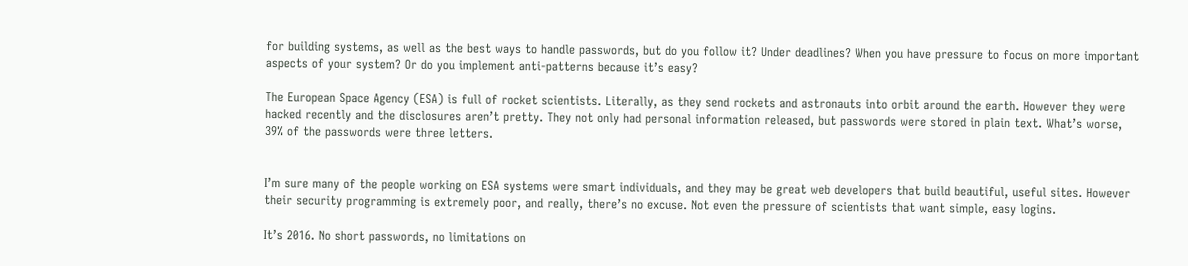for building systems, as well as the best ways to handle passwords, but do you follow it? Under deadlines? When you have pressure to focus on more important aspects of your system? Or do you implement anti-patterns because it’s easy?

The European Space Agency (ESA) is full of rocket scientists. Literally, as they send rockets and astronauts into orbit around the earth. However they were hacked recently and the disclosures aren’t pretty. They not only had personal information released, but passwords were stored in plain text. What’s worse, 39% of the passwords were three letters.


I’m sure many of the people working on ESA systems were smart individuals, and they may be great web developers that build beautiful, useful sites. However their security programming is extremely poor, and really, there’s no excuse. Not even the pressure of scientists that want simple, easy logins.

It’s 2016. No short passwords, no limitations on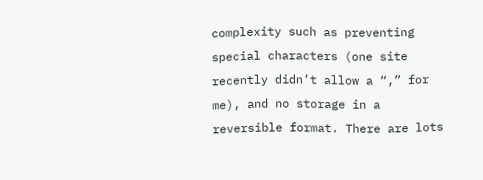complexity such as preventing special characters (one site recently didn’t allow a “,” for me), and no storage in a reversible format. There are lots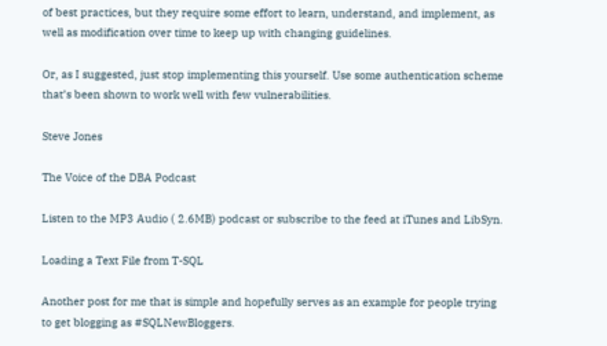of best practices, but they require some effort to learn, understand, and implement, as well as modification over time to keep up with changing guidelines.

Or, as I suggested, just stop implementing this yourself. Use some authentication scheme that’s been shown to work well with few vulnerabilities.

Steve Jones

The Voice of the DBA Podcast

Listen to the MP3 Audio ( 2.6MB) podcast or subscribe to the feed at iTunes and LibSyn.

Loading a Text File from T-SQL

Another post for me that is simple and hopefully serves as an example for people trying to get blogging as #SQLNewBloggers.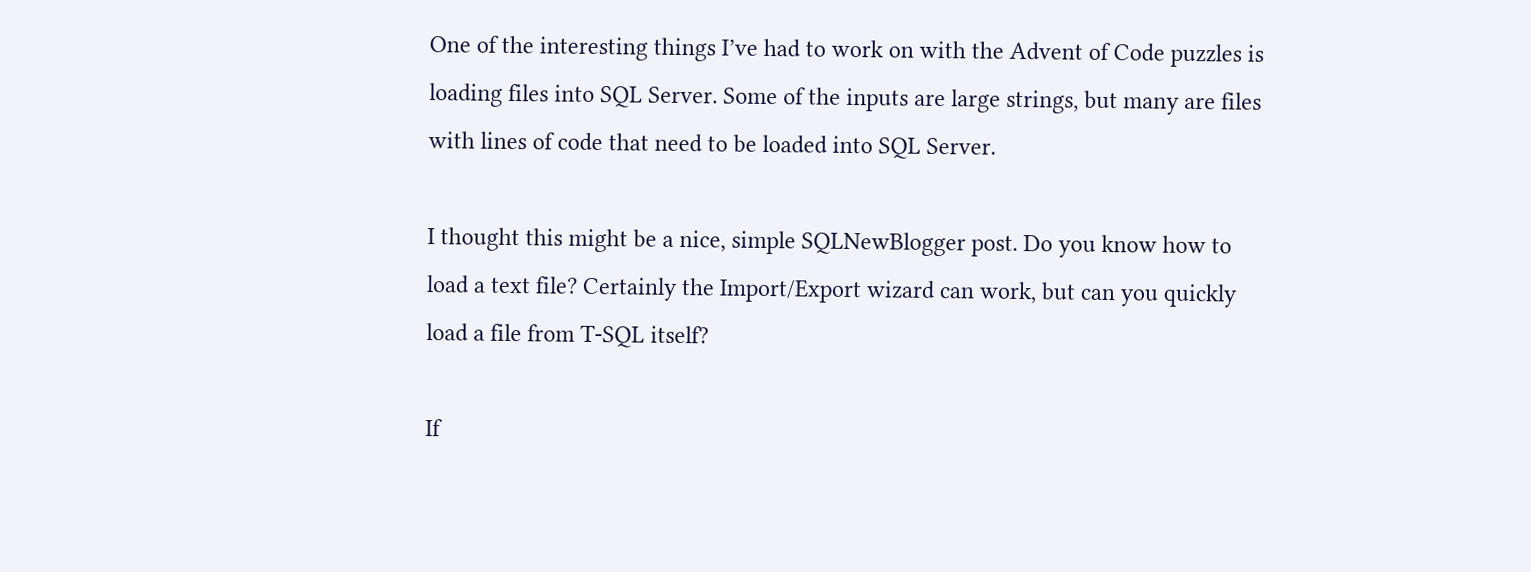One of the interesting things I’ve had to work on with the Advent of Code puzzles is loading files into SQL Server. Some of the inputs are large strings, but many are files with lines of code that need to be loaded into SQL Server.

I thought this might be a nice, simple SQLNewBlogger post. Do you know how to load a text file? Certainly the Import/Export wizard can work, but can you quickly load a file from T-SQL itself?

If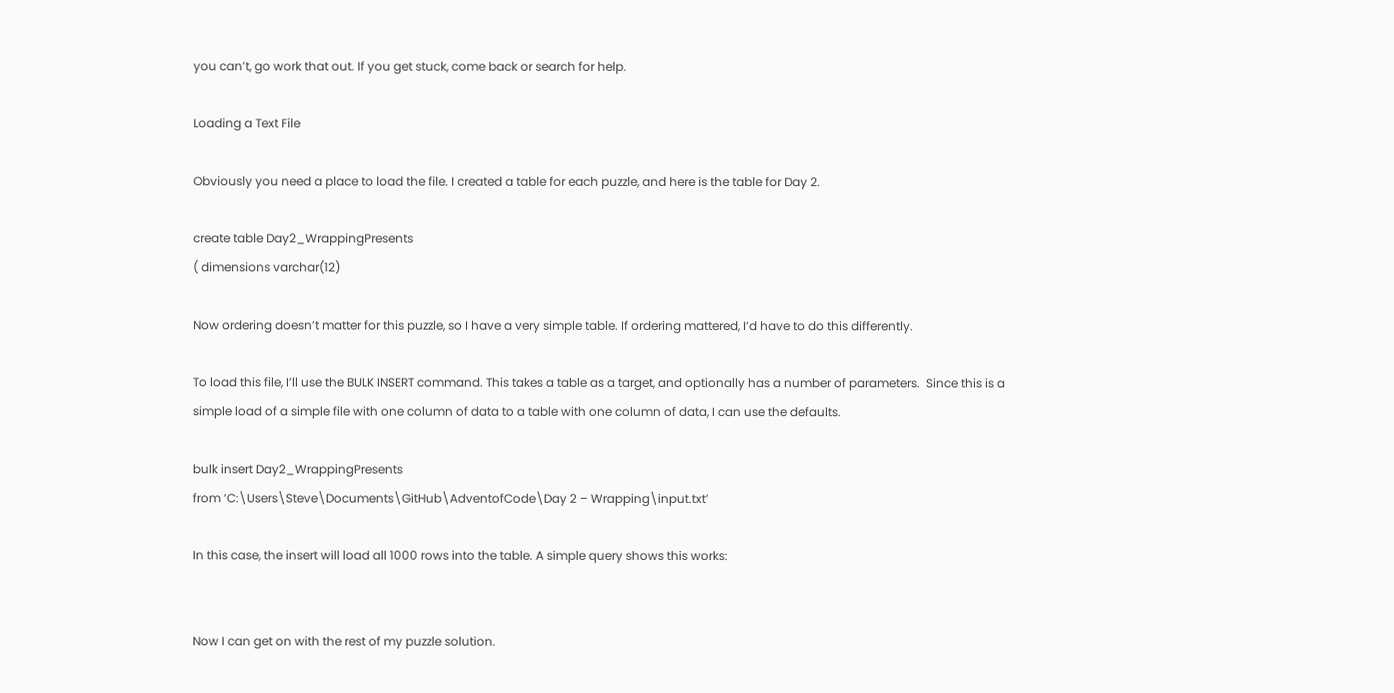you can’t, go work that out. If you get stuck, come back or search for help.

Loading a Text File

Obviously you need a place to load the file. I created a table for each puzzle, and here is the table for Day 2.

create table Day2_WrappingPresents
( dimensions varchar(12)

Now ordering doesn’t matter for this puzzle, so I have a very simple table. If ordering mattered, I’d have to do this differently.

To load this file, I’ll use the BULK INSERT command. This takes a table as a target, and optionally has a number of parameters.  Since this is a simple load of a simple file with one column of data to a table with one column of data, I can use the defaults.

bulk insert Day2_WrappingPresents
from ‘C:\Users\Steve\Documents\GitHub\AdventofCode\Day 2 – Wrapping\input.txt’

In this case, the insert will load all 1000 rows into the table. A simple query shows this works:


Now I can get on with the rest of my puzzle solution.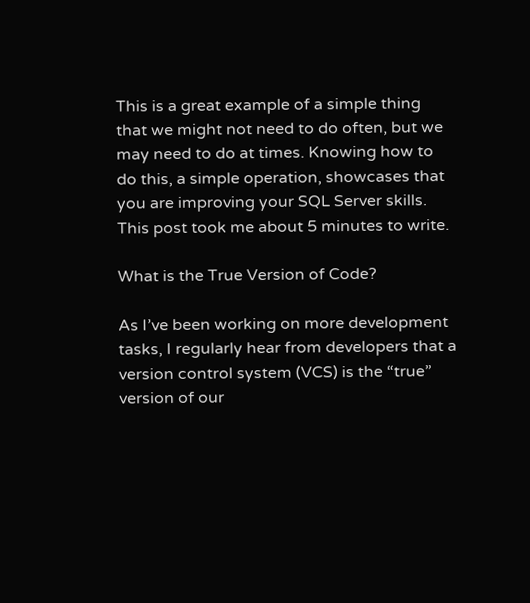This is a great example of a simple thing that we might not need to do often, but we may need to do at times. Knowing how to do this, a simple operation, showcases that you are improving your SQL Server skills. This post took me about 5 minutes to write.

What is the True Version of Code?

As I’ve been working on more development tasks, I regularly hear from developers that a version control system (VCS) is the “true” version of our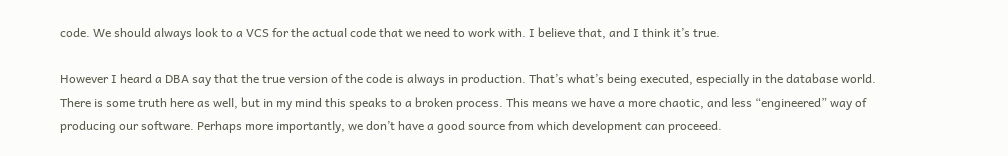code. We should always look to a VCS for the actual code that we need to work with. I believe that, and I think it’s true.

However I heard a DBA say that the true version of the code is always in production. That’s what’s being executed, especially in the database world. There is some truth here as well, but in my mind this speaks to a broken process. This means we have a more chaotic, and less “engineered” way of producing our software. Perhaps more importantly, we don’t have a good source from which development can proceeed.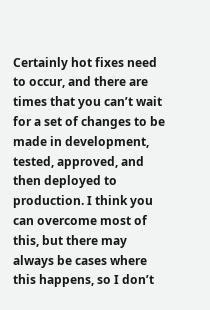Certainly hot fixes need to occur, and there are times that you can’t wait for a set of changes to be made in development, tested, approved, and then deployed to production. I think you can overcome most of this, but there may always be cases where this happens, so I don’t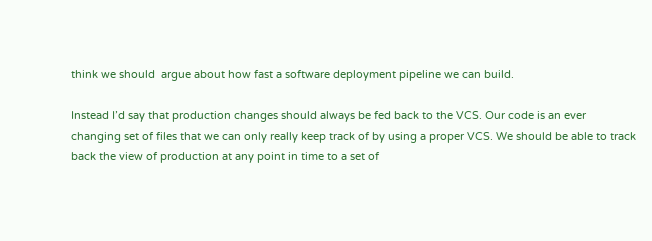think we should  argue about how fast a software deployment pipeline we can build.

Instead I’d say that production changes should always be fed back to the VCS. Our code is an ever changing set of files that we can only really keep track of by using a proper VCS. We should be able to track back the view of production at any point in time to a set of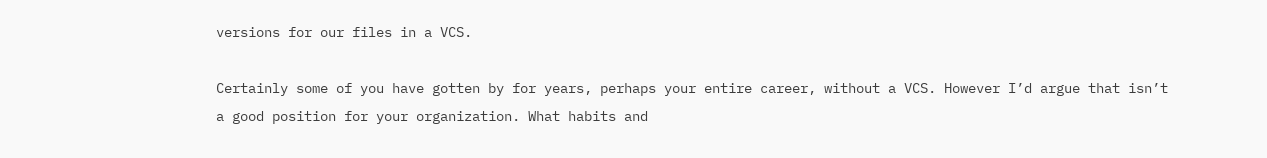versions for our files in a VCS.

Certainly some of you have gotten by for years, perhaps your entire career, without a VCS. However I’d argue that isn’t a good position for your organization. What habits and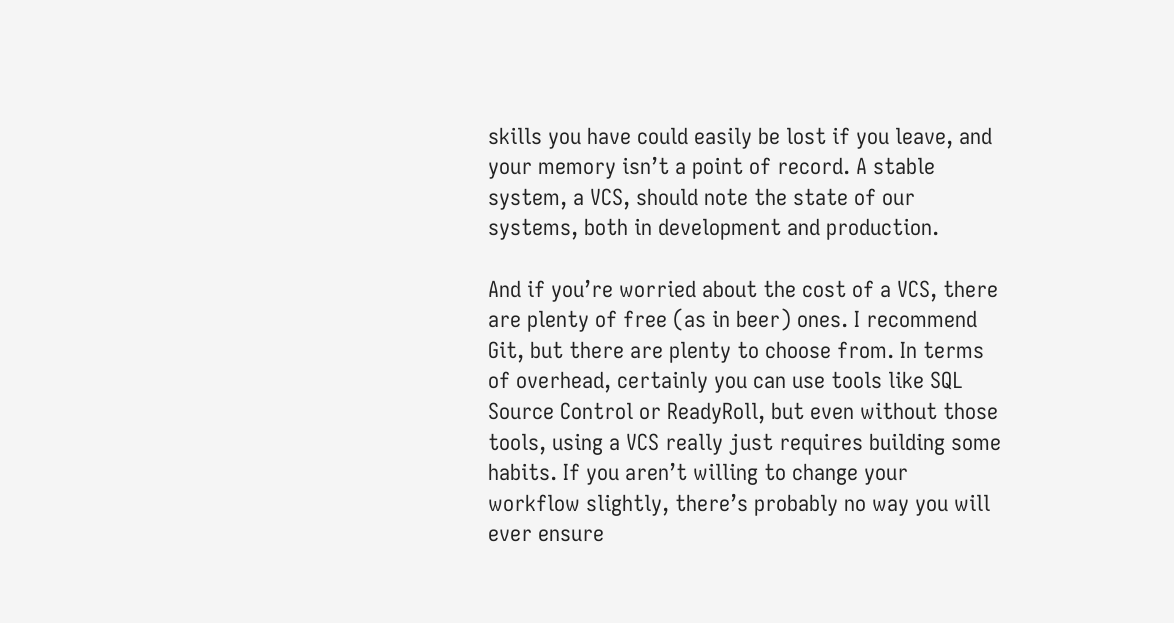skills you have could easily be lost if you leave, and your memory isn’t a point of record. A stable system, a VCS, should note the state of our systems, both in development and production.

And if you’re worried about the cost of a VCS, there are plenty of free (as in beer) ones. I recommend Git, but there are plenty to choose from. In terms of overhead, certainly you can use tools like SQL Source Control or ReadyRoll, but even without those tools, using a VCS really just requires building some habits. If you aren’t willing to change your workflow slightly, there’s probably no way you will ever ensure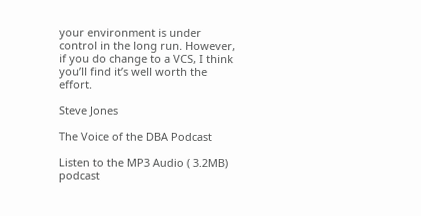your environment is under control in the long run. However, if you do change to a VCS, I think you’ll find it’s well worth the effort.

Steve Jones

The Voice of the DBA Podcast

Listen to the MP3 Audio ( 3.2MB) podcast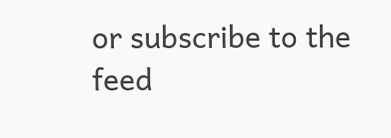or subscribe to the feed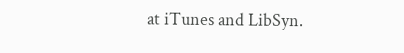at iTunes and LibSyn.